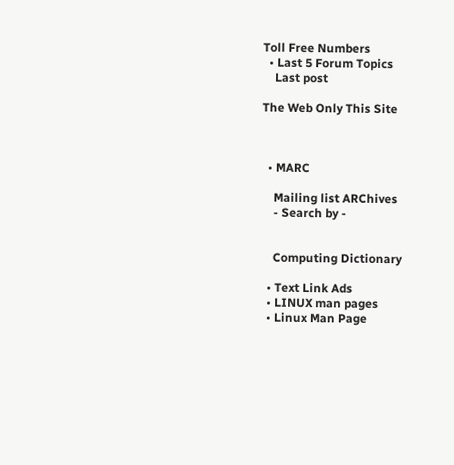Toll Free Numbers
  • Last 5 Forum Topics
    Last post

The Web Only This Site



  • MARC

    Mailing list ARChives
    - Search by -


    Computing Dictionary

  • Text Link Ads
  • LINUX man pages
  • Linux Man Page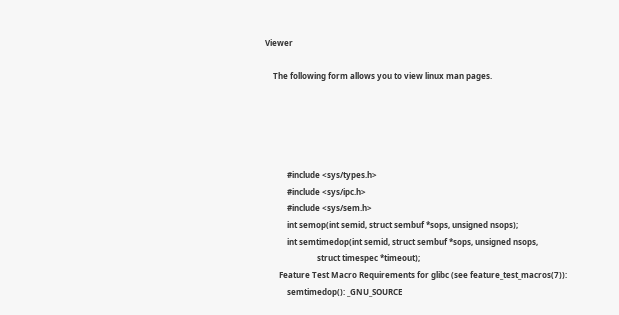Viewer

    The following form allows you to view linux man pages.





           #include <sys/types.h>
           #include <sys/ipc.h>
           #include <sys/sem.h>
           int semop(int semid, struct sembuf *sops, unsigned nsops);
           int semtimedop(int semid, struct sembuf *sops, unsigned nsops,
                          struct timespec *timeout);
       Feature Test Macro Requirements for glibc (see feature_test_macros(7)):
           semtimedop(): _GNU_SOURCE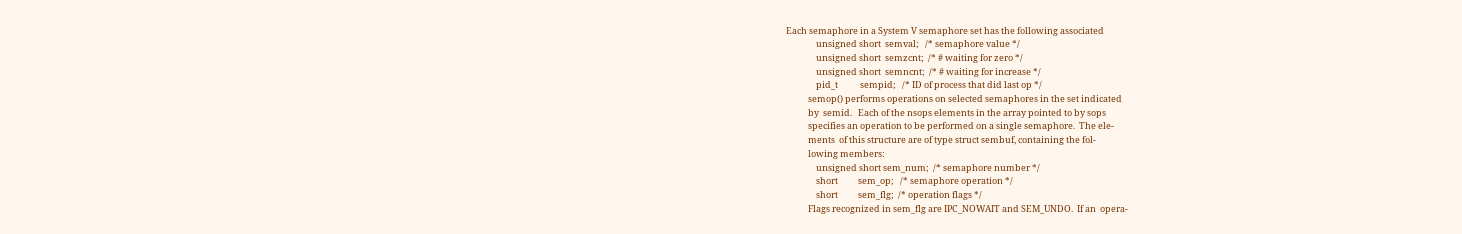Each semaphore in a System V semaphore set has the following associated
               unsigned short  semval;   /* semaphore value */
               unsigned short  semzcnt;  /* # waiting for zero */
               unsigned short  semncnt;  /* # waiting for increase */
               pid_t           sempid;   /* ID of process that did last op */
           semop() performs operations on selected semaphores in the set indicated
           by  semid.   Each of the nsops elements in the array pointed to by sops
           specifies an operation to be performed on a single semaphore.  The ele-
           ments  of this structure are of type struct sembuf, containing the fol-
           lowing members:
               unsigned short sem_num;  /* semaphore number */
               short          sem_op;   /* semaphore operation */
               short          sem_flg;  /* operation flags */
           Flags recognized in sem_flg are IPC_NOWAIT and SEM_UNDO.  If an  opera-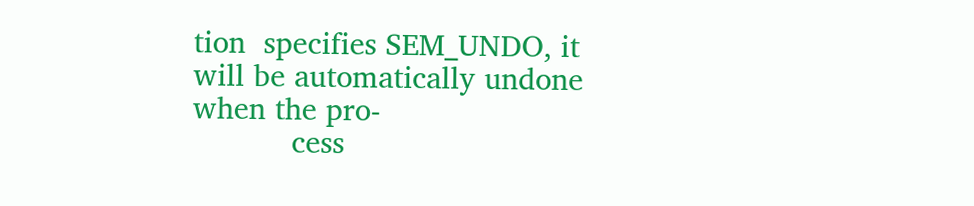tion  specifies SEM_UNDO, it will be automatically undone when the pro-
           cess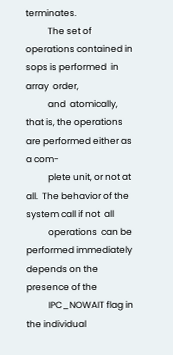terminates.
           The set of operations contained in sops is performed  in  array  order,
           and  atomically, that is, the operations are performed either as a com-
           plete unit, or not at all.  The behavior of the system call if not  all
           operations  can be performed immediately depends on the presence of the
           IPC_NOWAIT flag in the individual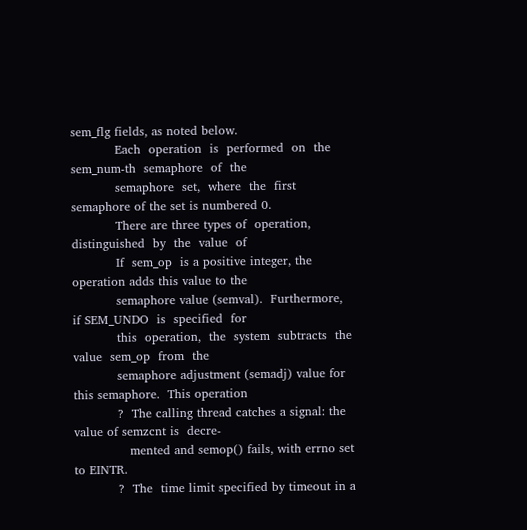sem_flg fields, as noted below.
           Each  operation  is  performed  on  the  sem_num-th  semaphore  of  the
           semaphore  set,  where  the  first  semaphore of the set is numbered 0.
           There are three types of  operation,  distinguished  by  the  value  of
           If  sem_op  is a positive integer, the operation adds this value to the
           semaphore value (semval).  Furthermore, if SEM_UNDO  is  specified  for
           this  operation,  the  system  subtracts  the  value  sem_op  from  the
           semaphore adjustment (semadj) value for this semaphore.  This operation
           ?  The calling thread catches a signal: the value of semzcnt is  decre-
              mented and semop() fails, with errno set to EINTR.
           ?  The  time limit specified by timeout in a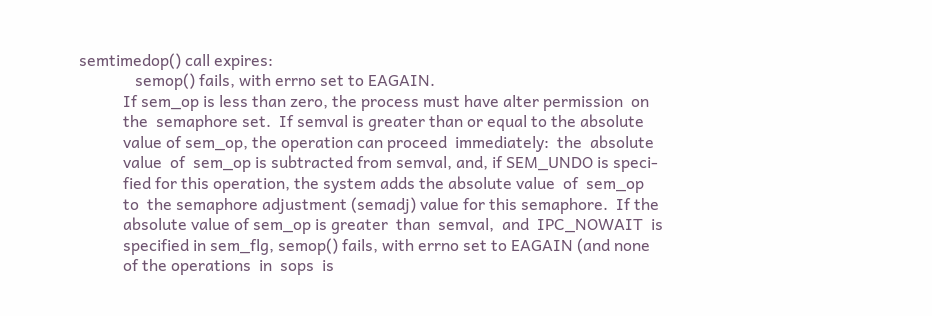semtimedop() call expires:
              semop() fails, with errno set to EAGAIN.
           If sem_op is less than zero, the process must have alter permission  on
           the  semaphore set.  If semval is greater than or equal to the absolute
           value of sem_op, the operation can proceed  immediately:  the  absolute
           value  of  sem_op is subtracted from semval, and, if SEM_UNDO is speci-
           fied for this operation, the system adds the absolute value  of  sem_op
           to  the semaphore adjustment (semadj) value for this semaphore.  If the
           absolute value of sem_op is greater  than  semval,  and  IPC_NOWAIT  is
           specified in sem_flg, semop() fails, with errno set to EAGAIN (and none
           of the operations  in  sops  is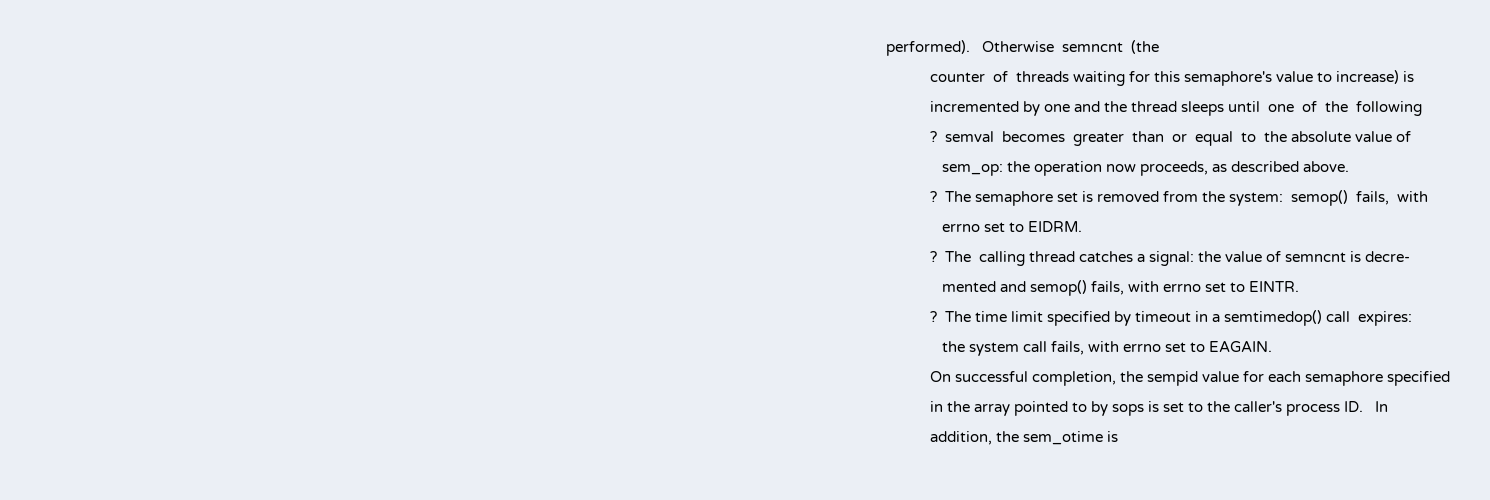performed).   Otherwise  semncnt  (the
           counter  of  threads waiting for this semaphore's value to increase) is
           incremented by one and the thread sleeps until  one  of  the  following
           ?  semval  becomes  greater  than  or  equal  to  the absolute value of
              sem_op: the operation now proceeds, as described above.
           ?  The semaphore set is removed from the system:  semop()  fails,  with
              errno set to EIDRM.
           ?  The  calling thread catches a signal: the value of semncnt is decre-
              mented and semop() fails, with errno set to EINTR.
           ?  The time limit specified by timeout in a semtimedop() call  expires:
              the system call fails, with errno set to EAGAIN.
           On successful completion, the sempid value for each semaphore specified
           in the array pointed to by sops is set to the caller's process ID.   In
           addition, the sem_otime is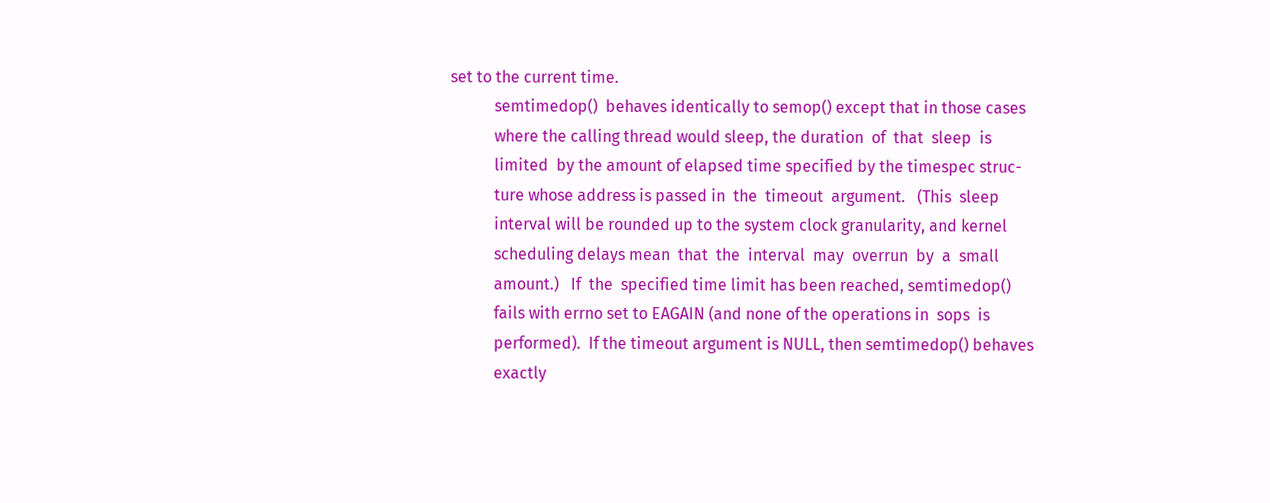set to the current time.
           semtimedop()  behaves identically to semop() except that in those cases
           where the calling thread would sleep, the duration  of  that  sleep  is
           limited  by the amount of elapsed time specified by the timespec struc-
           ture whose address is passed in  the  timeout  argument.   (This  sleep
           interval will be rounded up to the system clock granularity, and kernel
           scheduling delays mean  that  the  interval  may  overrun  by  a  small
           amount.)   If  the  specified time limit has been reached, semtimedop()
           fails with errno set to EAGAIN (and none of the operations in  sops  is
           performed).  If the timeout argument is NULL, then semtimedop() behaves
           exactly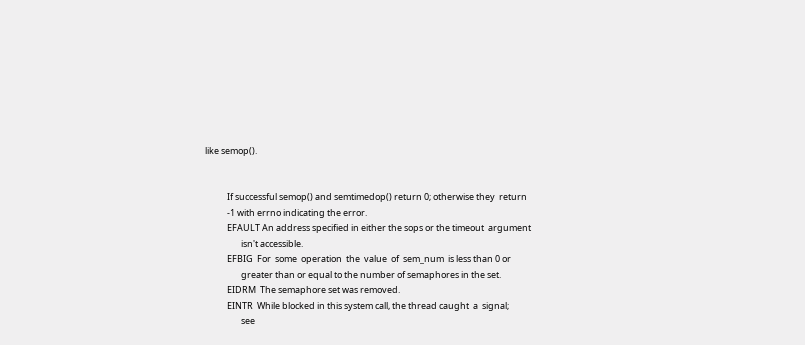like semop().


           If successful semop() and semtimedop() return 0; otherwise they  return
           -1 with errno indicating the error.
           EFAULT An address specified in either the sops or the timeout  argument
                  isn't accessible.
           EFBIG  For  some  operation  the  value  of  sem_num  is less than 0 or
                  greater than or equal to the number of semaphores in the set.
           EIDRM  The semaphore set was removed.
           EINTR  While blocked in this system call, the thread caught  a  signal;
                  see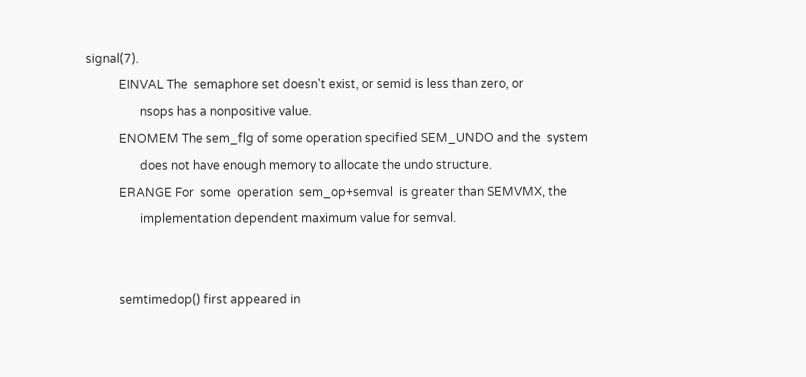signal(7).
           EINVAL The  semaphore set doesn't exist, or semid is less than zero, or
                  nsops has a nonpositive value.
           ENOMEM The sem_flg of some operation specified SEM_UNDO and the  system
                  does not have enough memory to allocate the undo structure.
           ERANGE For  some  operation  sem_op+semval  is greater than SEMVMX, the
                  implementation dependent maximum value for semval.


           semtimedop() first appeared in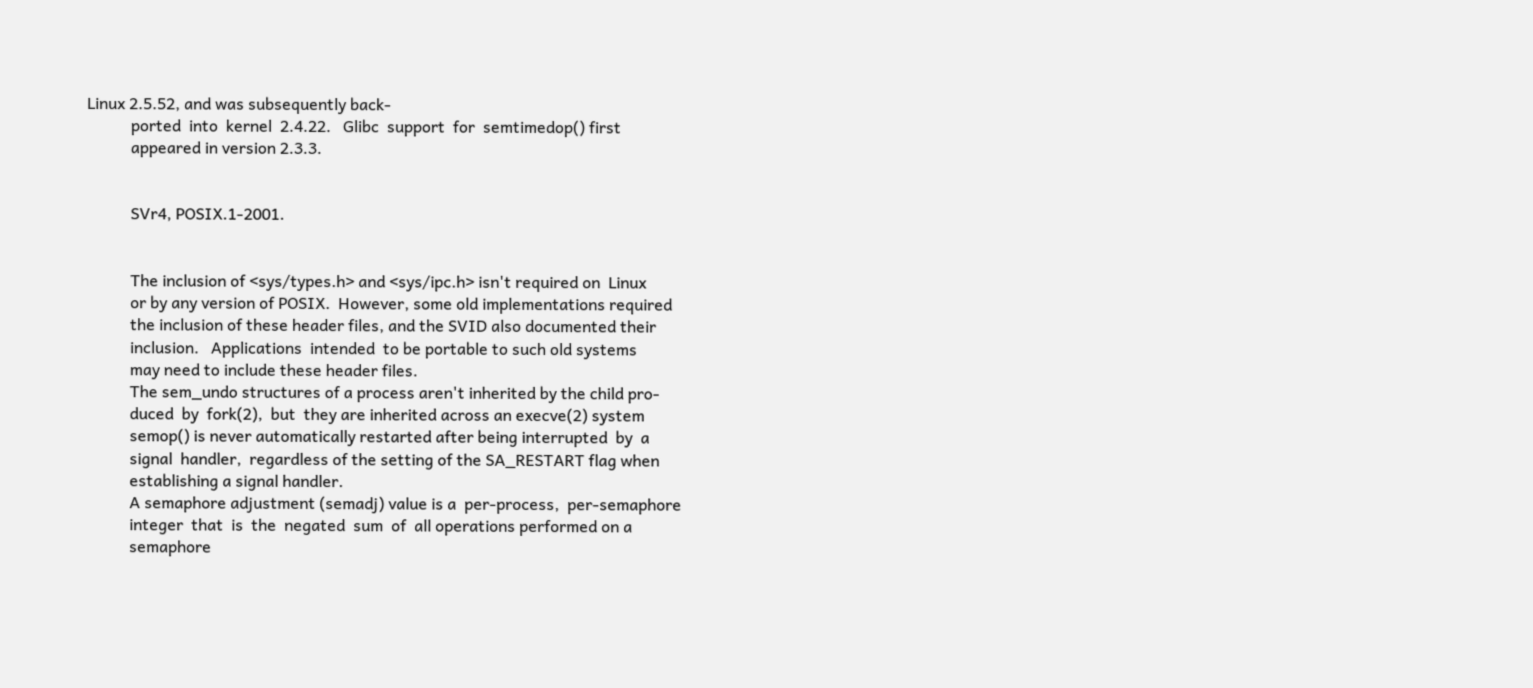Linux 2.5.52, and was subsequently back-
           ported  into  kernel  2.4.22.   Glibc  support  for  semtimedop() first
           appeared in version 2.3.3.


           SVr4, POSIX.1-2001.


           The inclusion of <sys/types.h> and <sys/ipc.h> isn't required on  Linux
           or by any version of POSIX.  However, some old implementations required
           the inclusion of these header files, and the SVID also documented their
           inclusion.   Applications  intended  to be portable to such old systems
           may need to include these header files.
           The sem_undo structures of a process aren't inherited by the child pro-
           duced  by  fork(2),  but  they are inherited across an execve(2) system
           semop() is never automatically restarted after being interrupted  by  a
           signal  handler,  regardless of the setting of the SA_RESTART flag when
           establishing a signal handler.
           A semaphore adjustment (semadj) value is a  per-process,  per-semaphore
           integer  that  is  the  negated  sum  of  all operations performed on a
           semaphore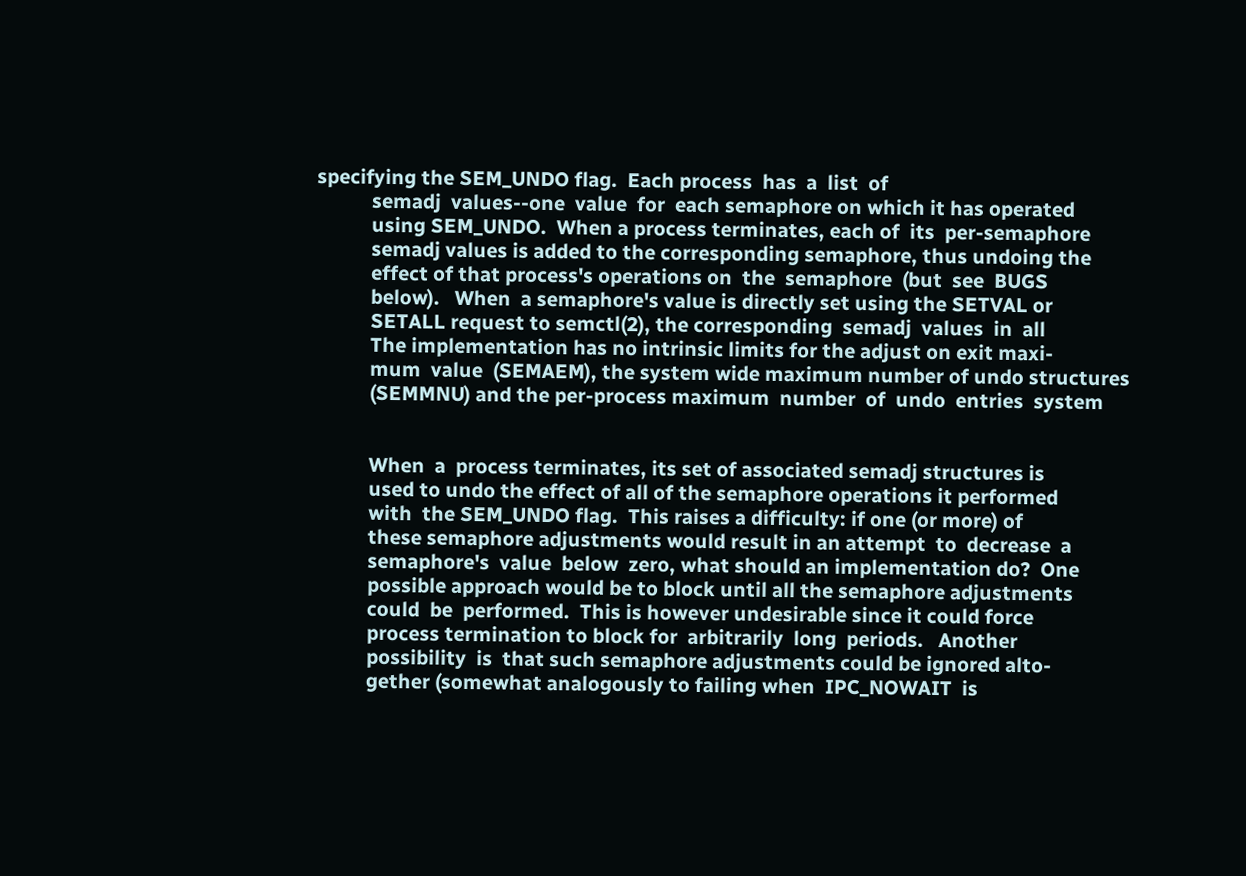specifying the SEM_UNDO flag.  Each process  has  a  list  of
           semadj  values--one  value  for  each semaphore on which it has operated
           using SEM_UNDO.  When a process terminates, each of  its  per-semaphore
           semadj values is added to the corresponding semaphore, thus undoing the
           effect of that process's operations on  the  semaphore  (but  see  BUGS
           below).   When  a semaphore's value is directly set using the SETVAL or
           SETALL request to semctl(2), the corresponding  semadj  values  in  all
           The implementation has no intrinsic limits for the adjust on exit maxi-
           mum  value  (SEMAEM), the system wide maximum number of undo structures
           (SEMMNU) and the per-process maximum  number  of  undo  entries  system


           When  a  process terminates, its set of associated semadj structures is
           used to undo the effect of all of the semaphore operations it performed
           with  the SEM_UNDO flag.  This raises a difficulty: if one (or more) of
           these semaphore adjustments would result in an attempt  to  decrease  a
           semaphore's  value  below  zero, what should an implementation do?  One
           possible approach would be to block until all the semaphore adjustments
           could  be  performed.  This is however undesirable since it could force
           process termination to block for  arbitrarily  long  periods.   Another
           possibility  is  that such semaphore adjustments could be ignored alto-
           gether (somewhat analogously to failing when  IPC_NOWAIT  is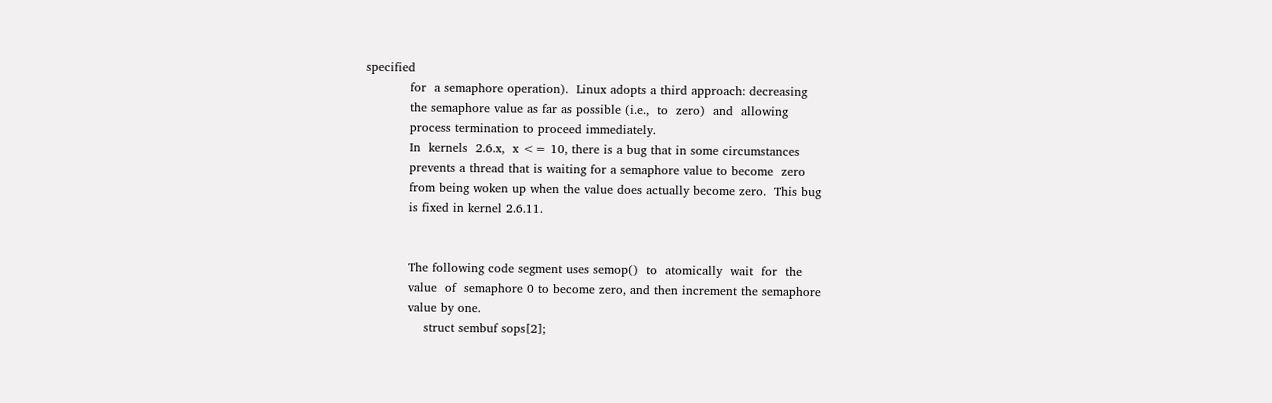specified
           for  a semaphore operation).  Linux adopts a third approach: decreasing
           the semaphore value as far as possible (i.e.,  to  zero)  and  allowing
           process termination to proceed immediately.
           In  kernels  2.6.x,  x <= 10, there is a bug that in some circumstances
           prevents a thread that is waiting for a semaphore value to become  zero
           from being woken up when the value does actually become zero.  This bug
           is fixed in kernel 2.6.11.


           The following code segment uses semop()  to  atomically  wait  for  the
           value  of  semaphore 0 to become zero, and then increment the semaphore
           value by one.
               struct sembuf sops[2];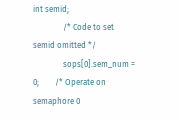int semid;
               /* Code to set semid omitted */
               sops[0].sem_num = 0;        /* Operate on semaphore 0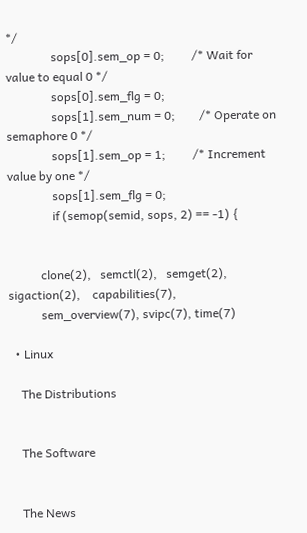*/
               sops[0].sem_op = 0;         /* Wait for value to equal 0 */
               sops[0].sem_flg = 0;
               sops[1].sem_num = 0;        /* Operate on semaphore 0 */
               sops[1].sem_op = 1;         /* Increment value by one */
               sops[1].sem_flg = 0;
               if (semop(semid, sops, 2) == -1) {


           clone(2),   semctl(2),   semget(2),   sigaction(2),    capabilities(7),
           sem_overview(7), svipc(7), time(7)

  • Linux

    The Distributions


    The Software


    The News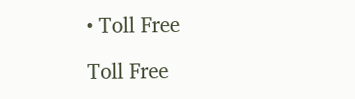• Toll Free

Toll Free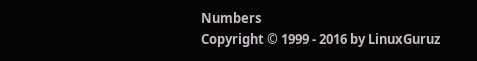Numbers
Copyright © 1999 - 2016 by LinuxGuruz